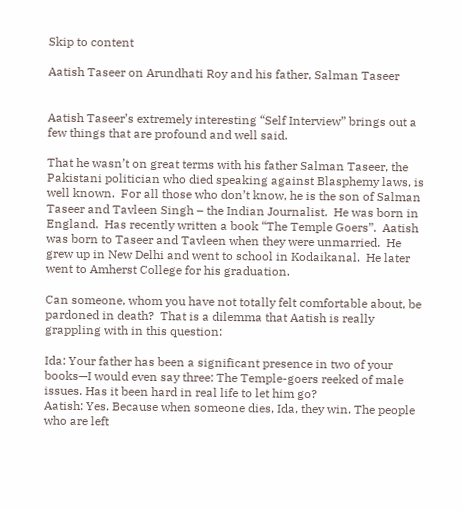Skip to content

Aatish Taseer on Arundhati Roy and his father, Salman Taseer


Aatish Taseer’s extremely interesting “Self Interview” brings out a few things that are profound and well said.

That he wasn’t on great terms with his father Salman Taseer, the Pakistani politician who died speaking against Blasphemy laws, is well known.  For all those who don’t know, he is the son of Salman Taseer and Tavleen Singh – the Indian Journalist.  He was born in England.  Has recently written a book “The Temple Goers”.  Aatish was born to Taseer and Tavleen when they were unmarried.  He grew up in New Delhi and went to school in Kodaikanal.  He later went to Amherst College for his graduation.

Can someone, whom you have not totally felt comfortable about, be pardoned in death?  That is a dilemma that Aatish is really grappling with in this question:

Ida: Your father has been a significant presence in two of your books—I would even say three: The Temple-goers reeked of male issues. Has it been hard in real life to let him go?
Aatish: Yes. Because when someone dies, Ida, they win. The people who are left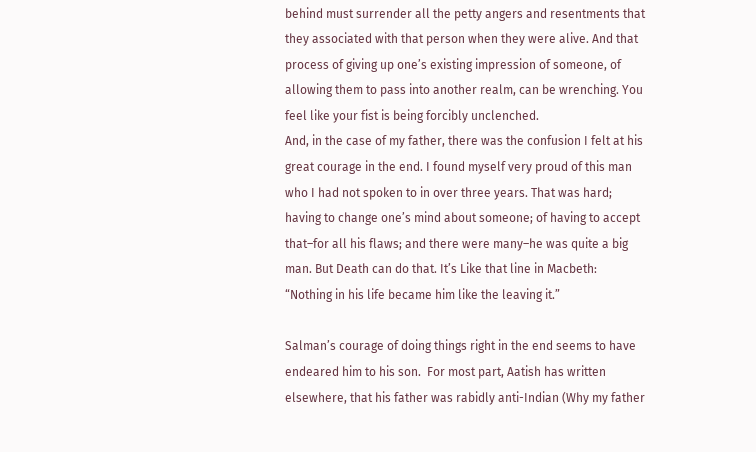behind must surrender all the petty angers and resentments that they associated with that person when they were alive. And that process of giving up one’s existing impression of someone, of allowing them to pass into another realm, can be wrenching. You feel like your fist is being forcibly unclenched.
And, in the case of my father, there was the confusion I felt at his great courage in the end. I found myself very proud of this man who I had not spoken to in over three years. That was hard; having to change one’s mind about someone; of having to accept that–for all his flaws; and there were many–he was quite a big man. But Death can do that. It’s Like that line in Macbeth: “Nothing in his life became him like the leaving it.”

Salman’s courage of doing things right in the end seems to have endeared him to his son.  For most part, Aatish has written elsewhere, that his father was rabidly anti-Indian (Why my father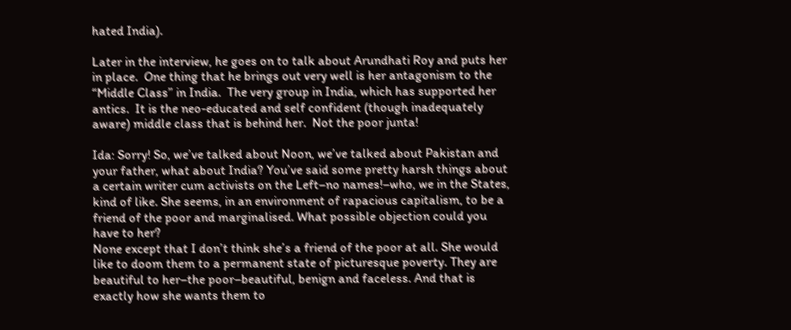hated India).

Later in the interview, he goes on to talk about Arundhati Roy and puts her in place.  One thing that he brings out very well is her antagonism to the “Middle Class” in India.  The very group in India, which has supported her antics.  It is the neo-educated and self confident (though inadequately aware) middle class that is behind her.  Not the poor junta!

Ida: Sorry! So, we’ve talked about Noon, we’ve talked about Pakistan and your father, what about India? You’ve said some pretty harsh things about a certain writer cum activists on the Left–no names!–who, we in the States, kind of like. She seems, in an environment of rapacious capitalism, to be a friend of the poor and marginalised. What possible objection could you have to her?
None except that I don’t think she’s a friend of the poor at all. She would like to doom them to a permanent state of picturesque poverty. They are beautiful to her–the poor–beautiful, benign and faceless. And that is exactly how she wants them to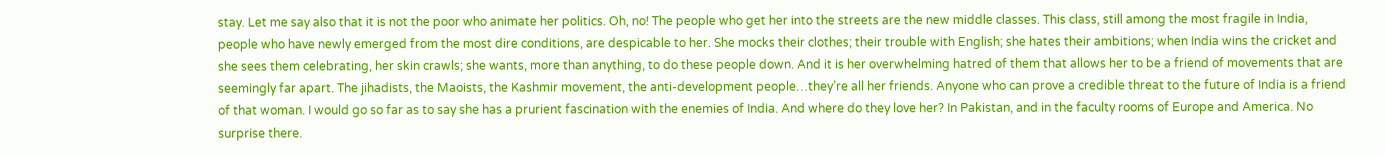stay. Let me say also that it is not the poor who animate her politics. Oh, no! The people who get her into the streets are the new middle classes. This class, still among the most fragile in India, people who have newly emerged from the most dire conditions, are despicable to her. She mocks their clothes; their trouble with English; she hates their ambitions; when India wins the cricket and she sees them celebrating, her skin crawls; she wants, more than anything, to do these people down. And it is her overwhelming hatred of them that allows her to be a friend of movements that are seemingly far apart. The jihadists, the Maoists, the Kashmir movement, the anti-development people…they’re all her friends. Anyone who can prove a credible threat to the future of India is a friend of that woman. I would go so far as to say she has a prurient fascination with the enemies of India. And where do they love her? In Pakistan, and in the faculty rooms of Europe and America. No surprise there.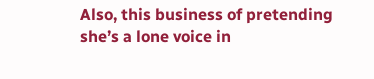Also, this business of pretending she’s a lone voice in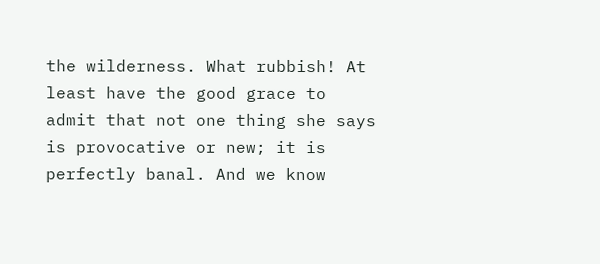the wilderness. What rubbish! At least have the good grace to admit that not one thing she says is provocative or new; it is perfectly banal. And we know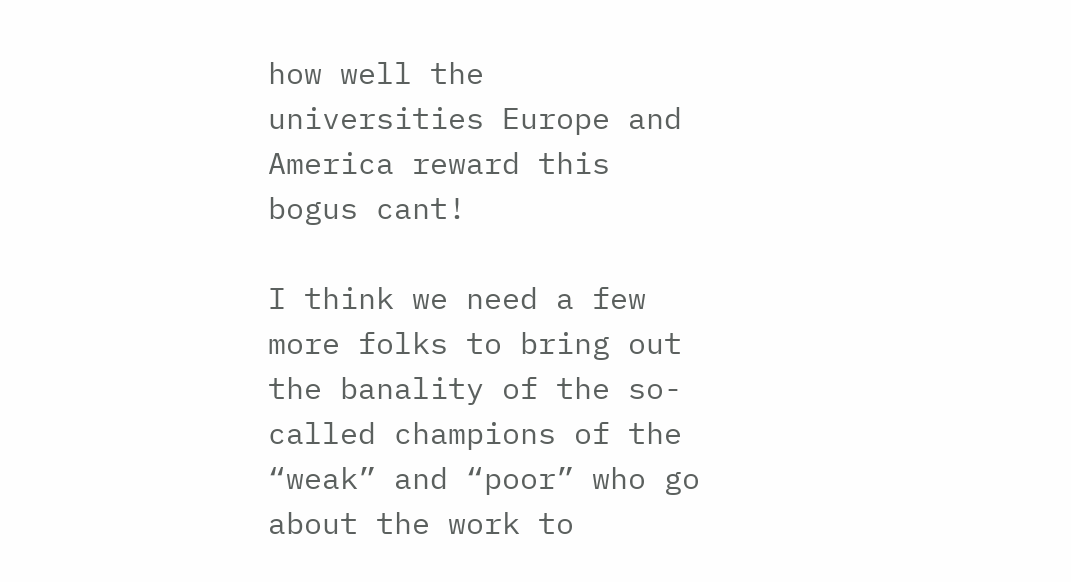how well the universities Europe and America reward this bogus cant!

I think we need a few more folks to bring out the banality of the so-called champions of the “weak” and “poor” who go about the work to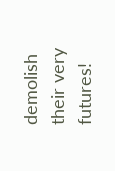demolish their very futures!